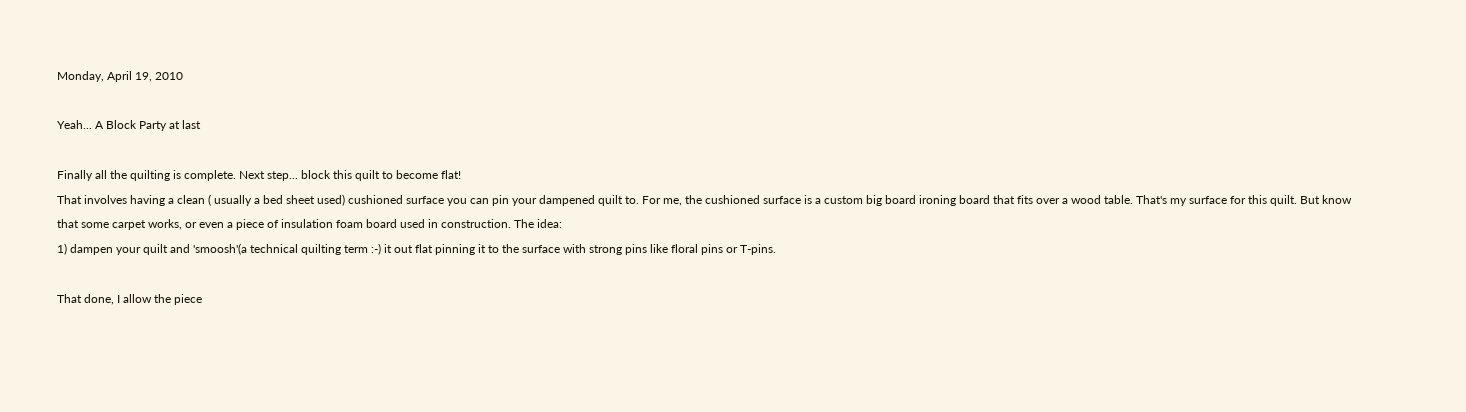Monday, April 19, 2010

Yeah... A Block Party at last

Finally all the quilting is complete. Next step... block this quilt to become flat!
That involves having a clean ( usually a bed sheet used) cushioned surface you can pin your dampened quilt to. For me, the cushioned surface is a custom big board ironing board that fits over a wood table. That's my surface for this quilt. But know that some carpet works, or even a piece of insulation foam board used in construction. The idea:
1) dampen your quilt and 'smoosh'(a technical quilting term :-) it out flat pinning it to the surface with strong pins like floral pins or T-pins.

That done, I allow the piece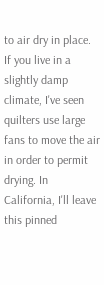to air dry in place. If you live in a slightly damp climate, I've seen quilters use large fans to move the air in order to permit drying. In California, I'll leave this pinned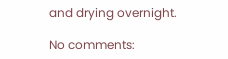and drying overnight.

No comments: